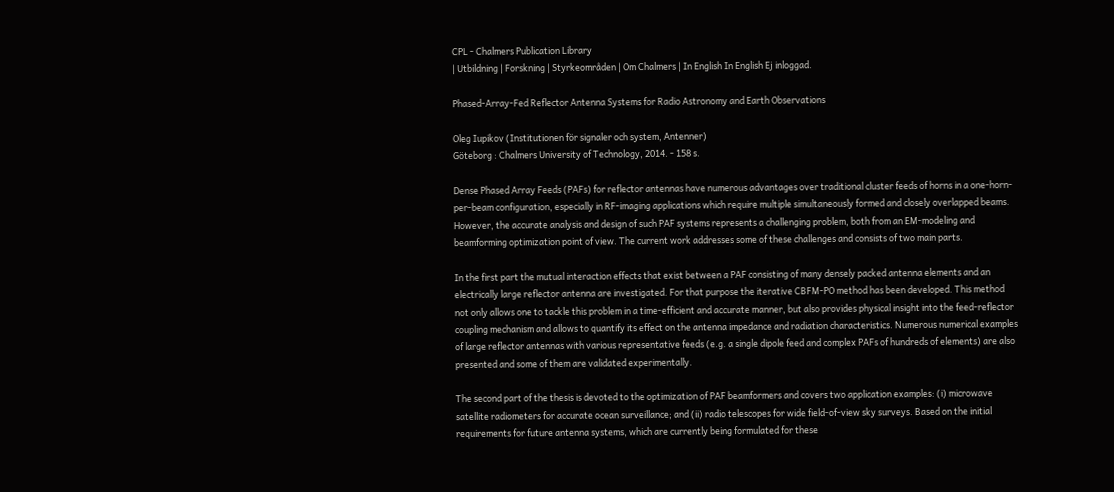CPL - Chalmers Publication Library
| Utbildning | Forskning | Styrkeområden | Om Chalmers | In English In English Ej inloggad.

Phased-Array-Fed Reflector Antenna Systems for Radio Astronomy and Earth Observations

Oleg Iupikov (Institutionen för signaler och system, Antenner)
Göteborg : Chalmers University of Technology, 2014. - 158 s.

Dense Phased Array Feeds (PAFs) for reflector antennas have numerous advantages over traditional cluster feeds of horns in a one-horn-per-beam configuration, especially in RF-imaging applications which require multiple simultaneously formed and closely overlapped beams. However, the accurate analysis and design of such PAF systems represents a challenging problem, both from an EM-modeling and beamforming optimization point of view. The current work addresses some of these challenges and consists of two main parts.

In the first part the mutual interaction effects that exist between a PAF consisting of many densely packed antenna elements and an electrically large reflector antenna are investigated. For that purpose the iterative CBFM-PO method has been developed. This method not only allows one to tackle this problem in a time-efficient and accurate manner, but also provides physical insight into the feed-reflector coupling mechanism and allows to quantify its effect on the antenna impedance and radiation characteristics. Numerous numerical examples of large reflector antennas with various representative feeds (e.g. a single dipole feed and complex PAFs of hundreds of elements) are also presented and some of them are validated experimentally.

The second part of the thesis is devoted to the optimization of PAF beamformers and covers two application examples: (i) microwave satellite radiometers for accurate ocean surveillance; and (ii) radio telescopes for wide field-of-view sky surveys. Based on the initial requirements for future antenna systems, which are currently being formulated for these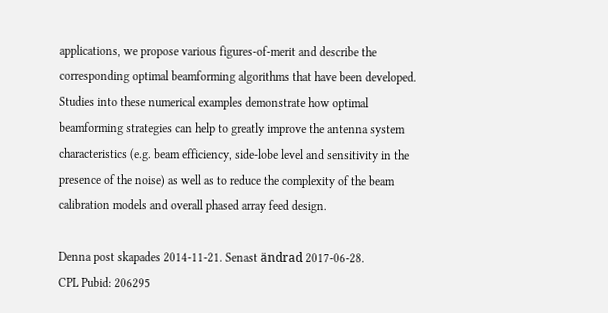applications, we propose various figures-of-merit and describe the corresponding optimal beamforming algorithms that have been developed. Studies into these numerical examples demonstrate how optimal beamforming strategies can help to greatly improve the antenna system characteristics (e.g. beam efficiency, side-lobe level and sensitivity in the presence of the noise) as well as to reduce the complexity of the beam calibration models and overall phased array feed design.

Denna post skapades 2014-11-21. Senast ändrad 2017-06-28.
CPL Pubid: 206295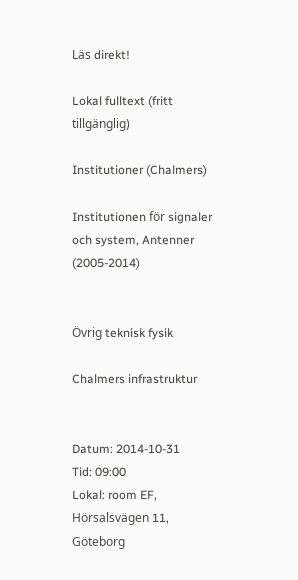Läs direkt!

Lokal fulltext (fritt tillgänglig)

Institutioner (Chalmers)

Institutionen för signaler och system, Antenner (2005-2014)


Övrig teknisk fysik

Chalmers infrastruktur


Datum: 2014-10-31
Tid: 09:00
Lokal: room EF, Hörsalsvägen 11, Göteborg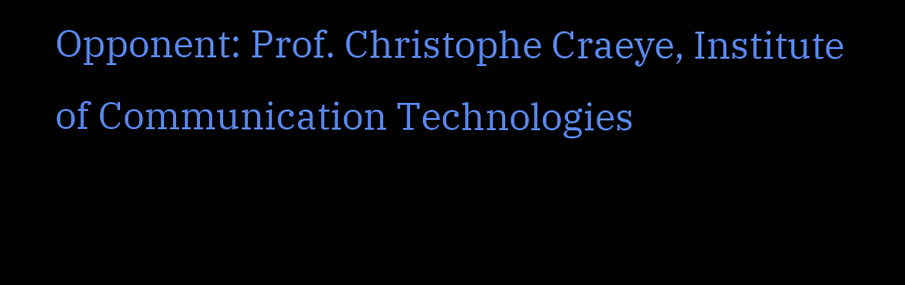Opponent: Prof. Christophe Craeye, Institute of Communication Technologies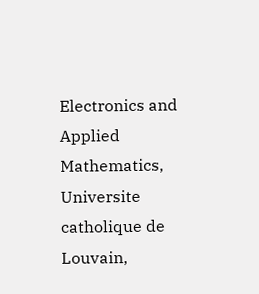Electronics and Applied Mathematics, Universite catholique de Louvain,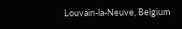Louvain-la-Neuve, Belgium